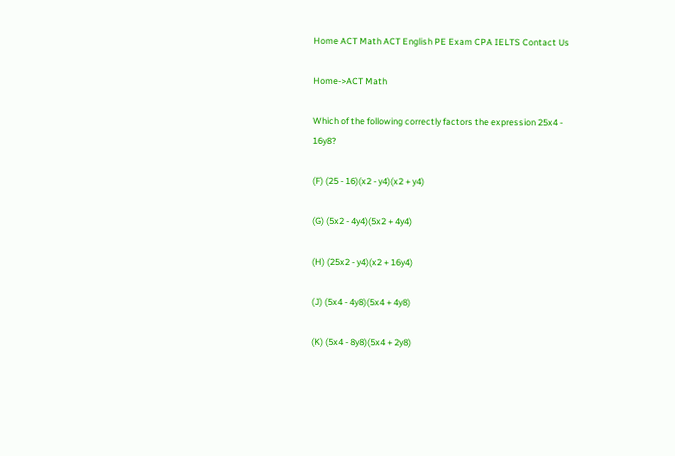Home ACT Math ACT English PE Exam CPA IELTS Contact Us

Home->ACT Math

Which of the following correctly factors the expression 25x4 - 16y8?

(F) (25 - 16)(x2 - y4)(x2 + y4)

(G) (5x2 - 4y4)(5x2 + 4y4)

(H) (25x2 - y4)(x2 + 16y4)

(J) (5x4 - 4y8)(5x4 + 4y8)

(K) (5x4 - 8y8)(5x4 + 2y8)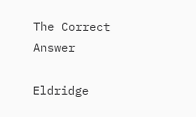The Correct Answer

Eldridge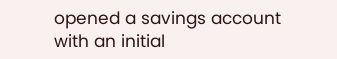opened a savings account with an initial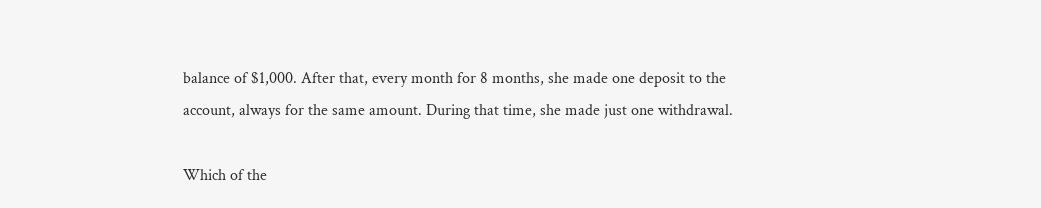balance of $1,000. After that, every month for 8 months, she made one deposit to the account, always for the same amount. During that time, she made just one withdrawal.

Which of the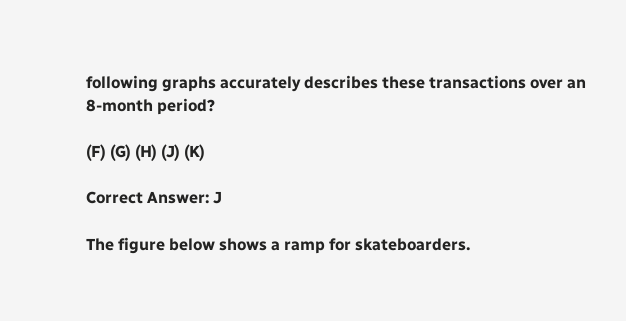following graphs accurately describes these transactions over an 8-month period?

(F) (G) (H) (J) (K)

Correct Answer: J

The figure below shows a ramp for skateboarders.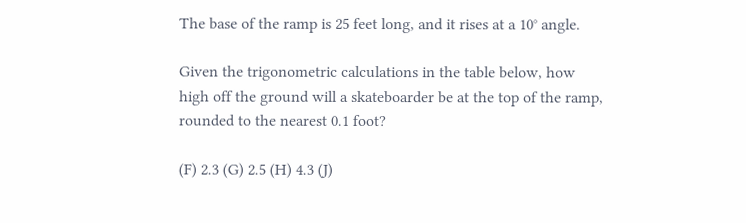The base of the ramp is 25 feet long, and it rises at a 10° angle.

Given the trigonometric calculations in the table below, how high off the ground will a skateboarder be at the top of the ramp, rounded to the nearest 0.1 foot?

(F) 2.3 (G) 2.5 (H) 4.3 (J)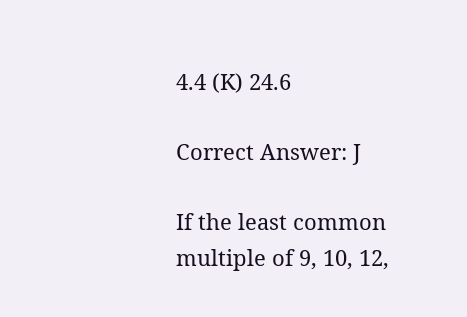4.4 (K) 24.6

Correct Answer: J

If the least common multiple of 9, 10, 12,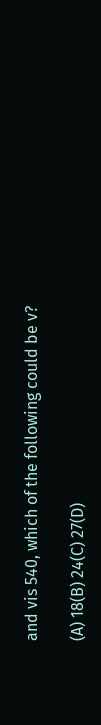and vis 540, which of the following could be v?

(A) 18(B) 24(C) 27(D)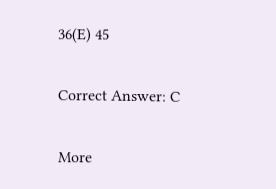36(E) 45

Correct Answer: C

More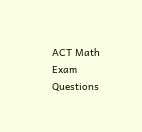ACT Math Exam Questions